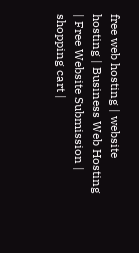free web hosting | website hosting | Business Web Hosting | Free Website Submission | shopping cart |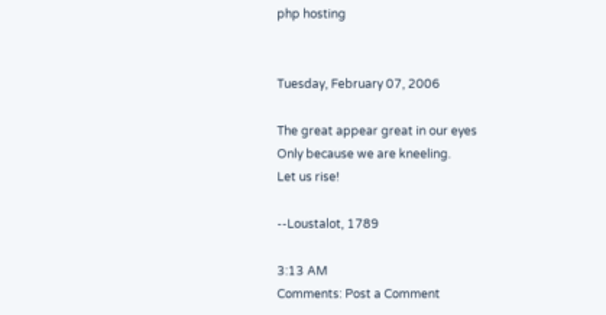php hosting


Tuesday, February 07, 2006

The great appear great in our eyes
Only because we are kneeling.
Let us rise!

--Loustalot, 1789

3:13 AM
Comments: Post a Comment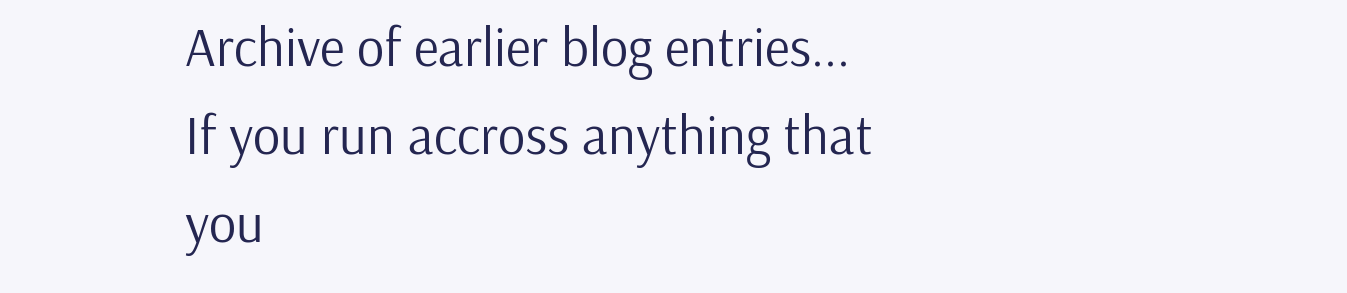Archive of earlier blog entries...
If you run accross anything that you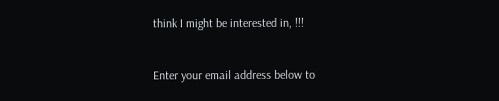think I might be interested in, !!!


Enter your email address below to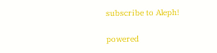subscribe to Aleph!

powered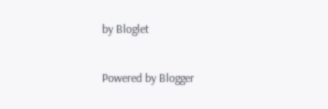by Bloglet

Powered by Blogger